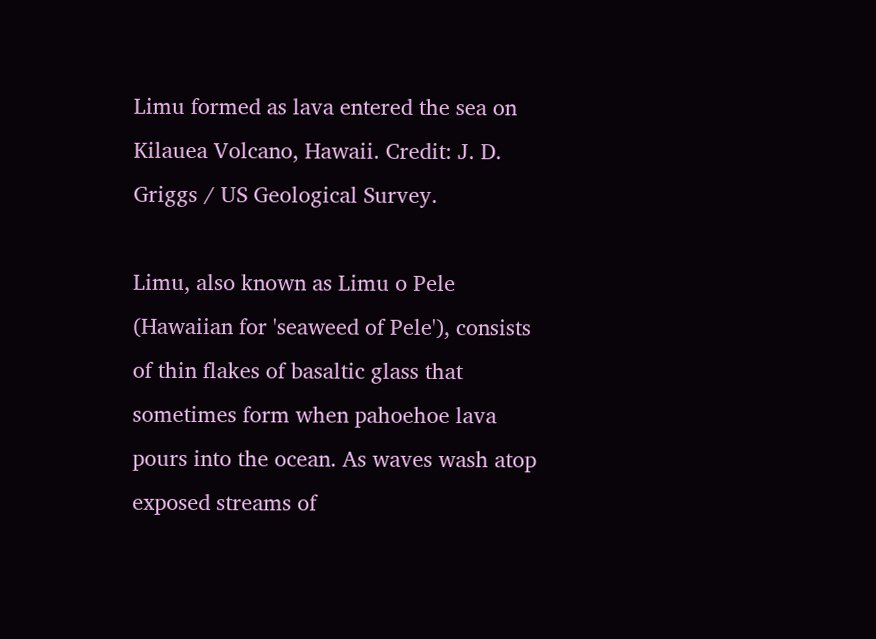Limu formed as lava entered the sea on Kilauea Volcano, Hawaii. Credit: J. D. Griggs / US Geological Survey.

Limu, also known as Limu o Pele (Hawaiian for 'seaweed of Pele'), consists of thin flakes of basaltic glass that sometimes form when pahoehoe lava pours into the ocean. As waves wash atop exposed streams of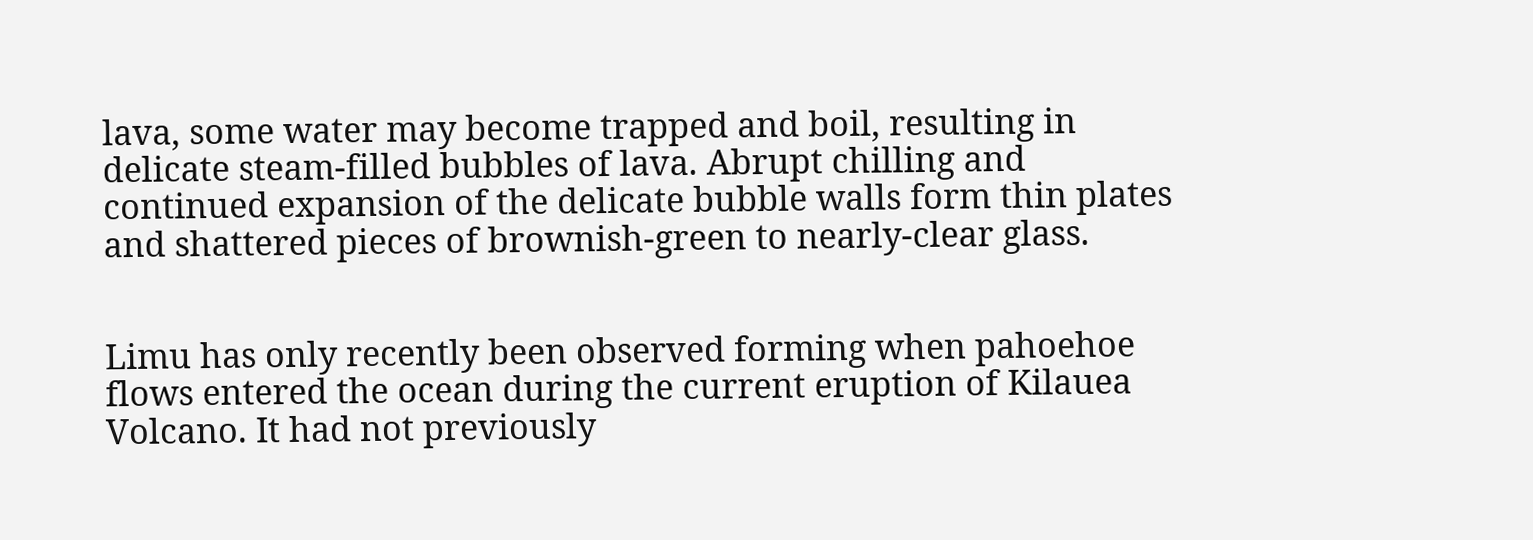lava, some water may become trapped and boil, resulting in delicate steam-filled bubbles of lava. Abrupt chilling and continued expansion of the delicate bubble walls form thin plates and shattered pieces of brownish-green to nearly-clear glass.


Limu has only recently been observed forming when pahoehoe flows entered the ocean during the current eruption of Kilauea Volcano. It had not previously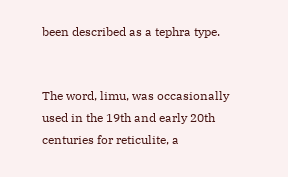been described as a tephra type.


The word, limu, was occasionally used in the 19th and early 20th centuries for reticulite, a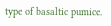type of basaltic pumice.